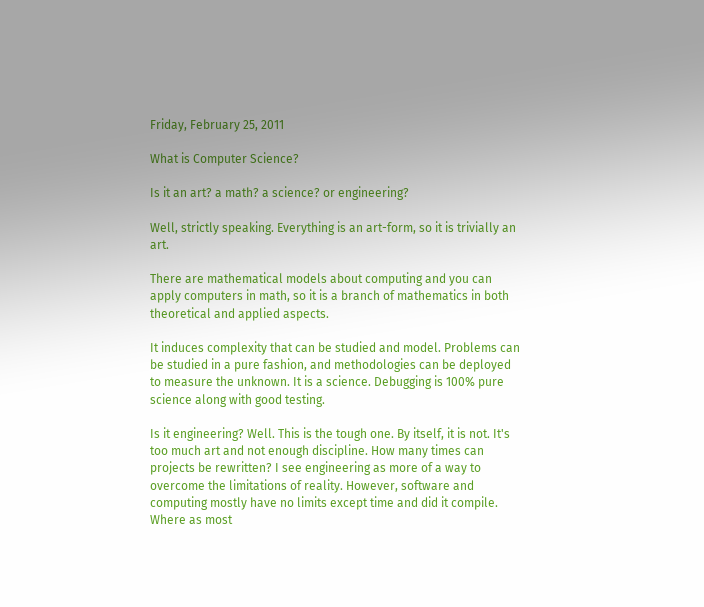Friday, February 25, 2011

What is Computer Science?

Is it an art? a math? a science? or engineering?

Well, strictly speaking. Everything is an art-form, so it is trivially an art.

There are mathematical models about computing and you can apply computers in math, so it is a branch of mathematics in both theoretical and applied aspects.

It induces complexity that can be studied and model. Problems can be studied in a pure fashion, and methodologies can be deployed to measure the unknown. It is a science. Debugging is 100% pure science along with good testing.

Is it engineering? Well. This is the tough one. By itself, it is not. It's too much art and not enough discipline. How many times can projects be rewritten? I see engineering as more of a way to overcome the limitations of reality. However, software and computing mostly have no limits except time and did it compile. Where as most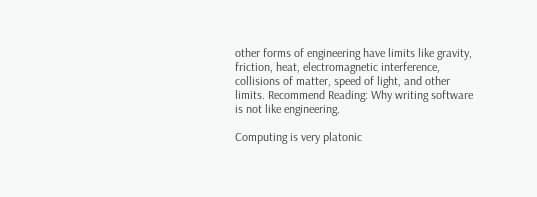other forms of engineering have limits like gravity, friction, heat, electromagnetic interference, collisions of matter, speed of light, and other limits. Recommend Reading: Why writing software is not like engineering.

Computing is very platonic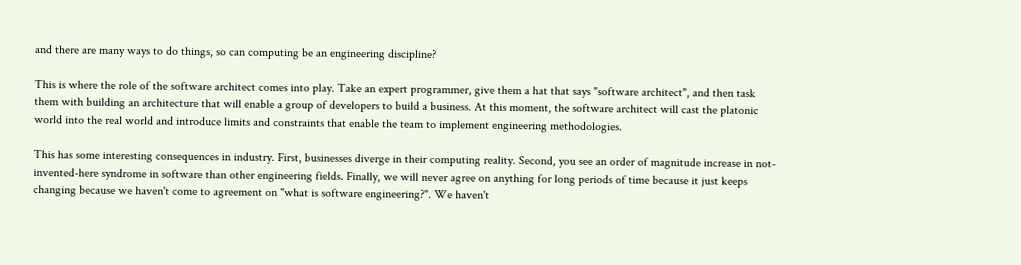and there are many ways to do things, so can computing be an engineering discipline?

This is where the role of the software architect comes into play. Take an expert programmer, give them a hat that says "software architect", and then task them with building an architecture that will enable a group of developers to build a business. At this moment, the software architect will cast the platonic world into the real world and introduce limits and constraints that enable the team to implement engineering methodologies.

This has some interesting consequences in industry. First, businesses diverge in their computing reality. Second, you see an order of magnitude increase in not-invented-here syndrome in software than other engineering fields. Finally, we will never agree on anything for long periods of time because it just keeps changing because we haven't come to agreement on "what is software engineering?". We haven't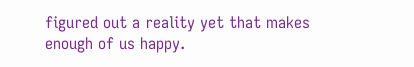figured out a reality yet that makes enough of us happy.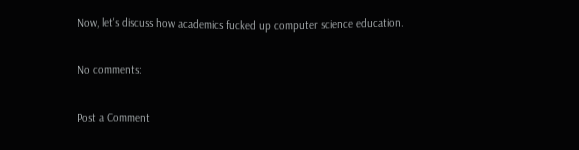Now, let's discuss how academics fucked up computer science education.

No comments:

Post a Comment